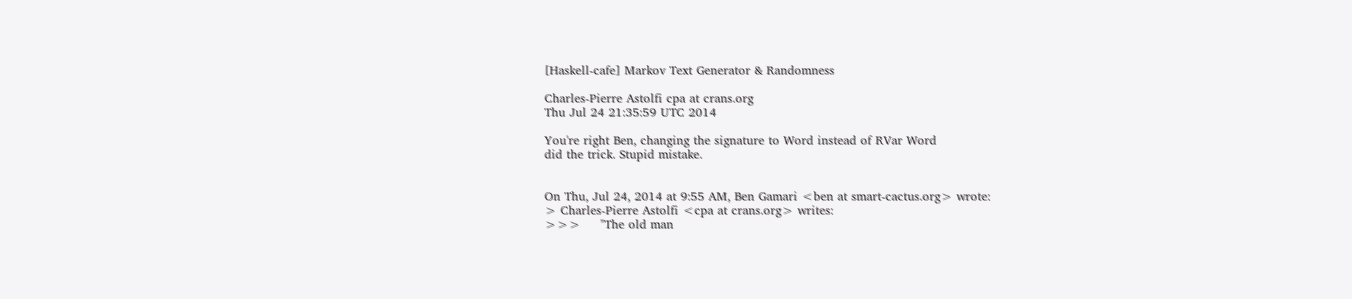[Haskell-cafe] Markov Text Generator & Randomness

Charles-Pierre Astolfi cpa at crans.org
Thu Jul 24 21:35:59 UTC 2014

You're right Ben, changing the signature to Word instead of RVar Word
did the trick. Stupid mistake.


On Thu, Jul 24, 2014 at 9:55 AM, Ben Gamari <ben at smart-cactus.org> wrote:
> Charles-Pierre Astolfi <cpa at crans.org> writes:
>>>     "The old man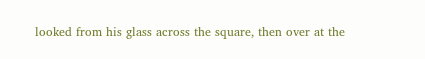looked from his glass across the square, then over at the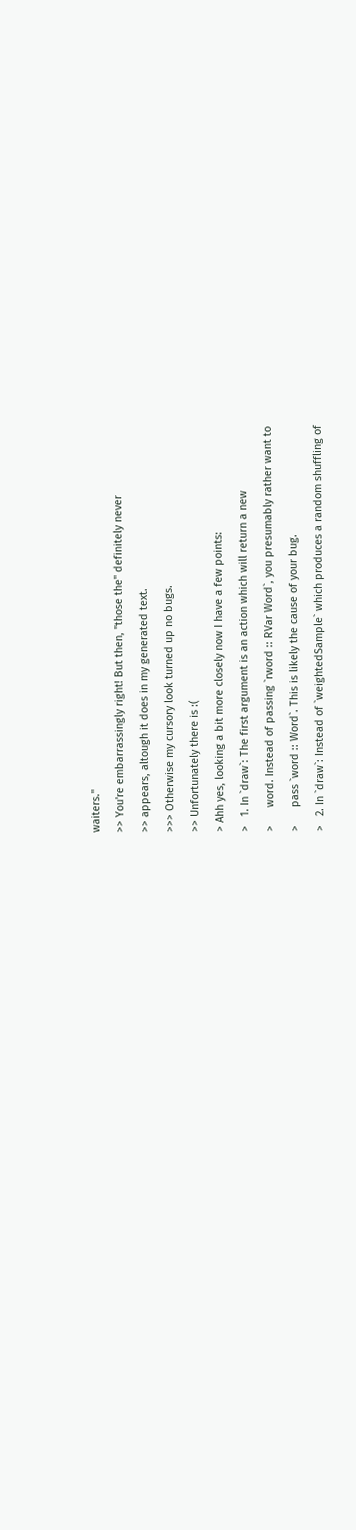waiters."
>> You're embarrassingly right! But then, "those the" definitely never
>> appears, altough it does in my generated text.
>>> Otherwise my cursory look turned up no bugs.
>> Unfortunately there is :(
> Ahh yes, looking a bit more closely now I have a few points:
>   1. In `draw`: The first argument is an action which will return a new
>      word. Instead of passing `rword :: RVar Word`, you presumably rather want to
>      pass `word :: Word`. This is likely the cause of your bug.
>   2. In `draw`: Instead of `weightedSample` which produces a random shuffling of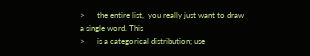>      the entire list,  you really just want to draw a single word. This
>      is a categorical distribution; use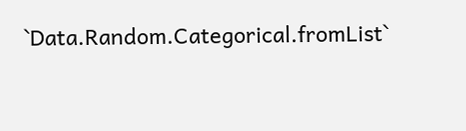`Data.Random.Categorical.fromList`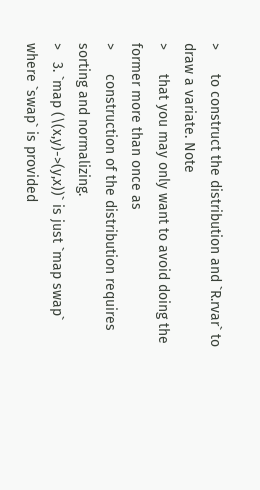>      to construct the distribution and `R.rvar` to draw a variate. Note
>      that you may only want to avoid doing the former more than once as
>      construction of the distribution requires sorting and normalizing.
>   3. `map (\(x,y)->(y,x))` is just `map swap` where `swap` is provided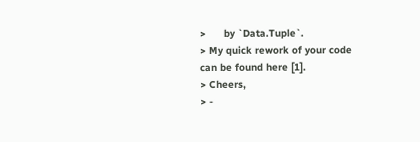>      by `Data.Tuple`.
> My quick rework of your code can be found here [1].
> Cheers,
> -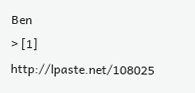Ben
> [1] http://lpaste.net/108025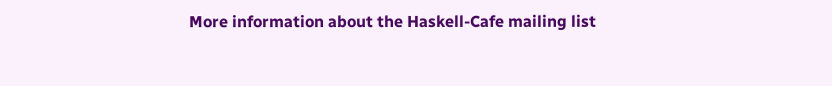More information about the Haskell-Cafe mailing list